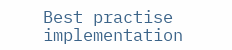Best practise implementation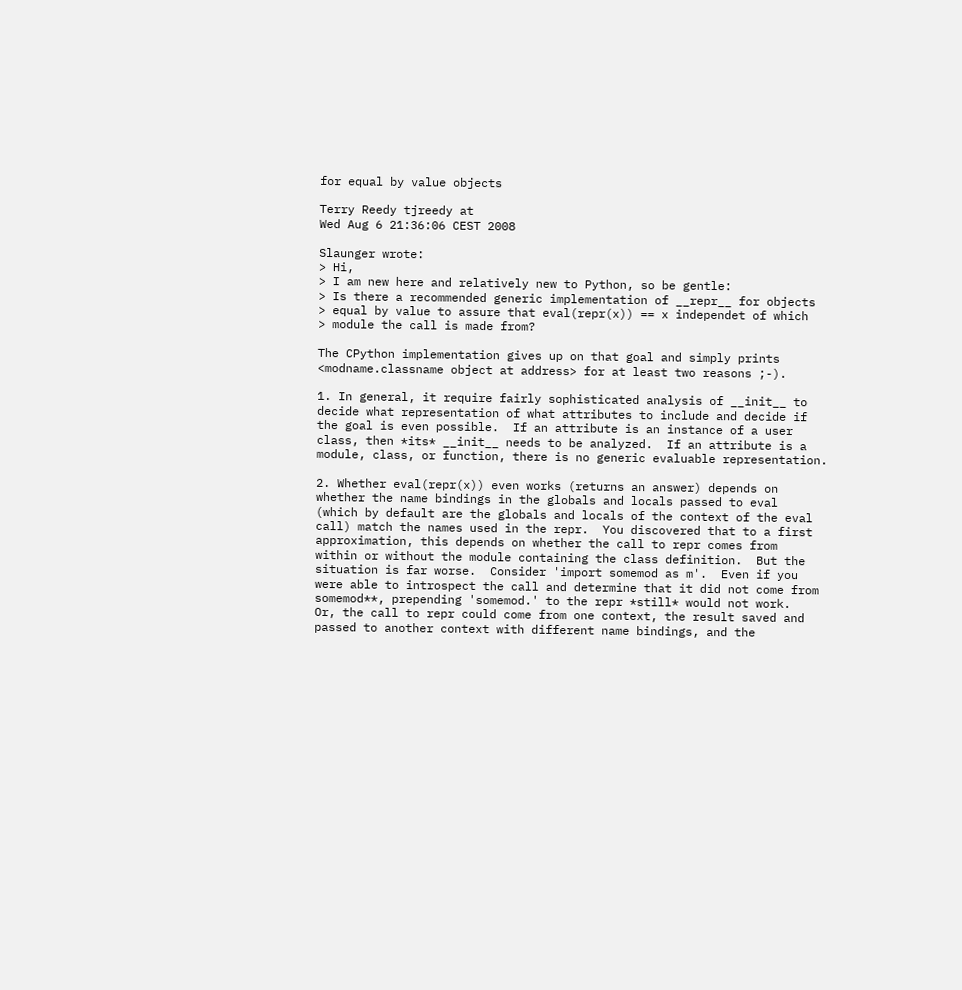for equal by value objects

Terry Reedy tjreedy at
Wed Aug 6 21:36:06 CEST 2008

Slaunger wrote:
> Hi,
> I am new here and relatively new to Python, so be gentle:
> Is there a recommended generic implementation of __repr__ for objects
> equal by value to assure that eval(repr(x)) == x independet of which
> module the call is made from?

The CPython implementation gives up on that goal and simply prints
<modname.classname object at address> for at least two reasons ;-).

1. In general, it require fairly sophisticated analysis of __init__ to
decide what representation of what attributes to include and decide if
the goal is even possible.  If an attribute is an instance of a user
class, then *its* __init__ needs to be analyzed.  If an attribute is a
module, class, or function, there is no generic evaluable representation.

2. Whether eval(repr(x)) even works (returns an answer) depends on
whether the name bindings in the globals and locals passed to eval
(which by default are the globals and locals of the context of the eval
call) match the names used in the repr.  You discovered that to a first
approximation, this depends on whether the call to repr comes from
within or without the module containing the class definition.  But the
situation is far worse.  Consider 'import somemod as m'.  Even if you
were able to introspect the call and determine that it did not come from
somemod**, prepending 'somemod.' to the repr *still* would not work.
Or, the call to repr could come from one context, the result saved and
passed to another context with different name bindings, and the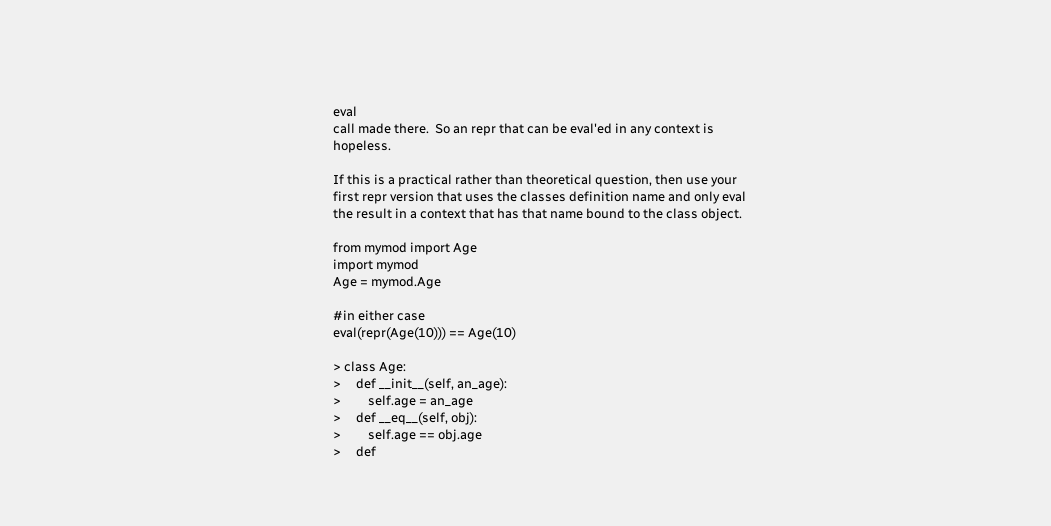eval
call made there.  So an repr that can be eval'ed in any context is hopeless.

If this is a practical rather than theoretical question, then use your
first repr version that uses the classes definition name and only eval
the result in a context that has that name bound to the class object.

from mymod import Age
import mymod
Age = mymod.Age

#in either case
eval(repr(Age(10))) == Age(10)

> class Age:
>     def __init__(self, an_age):
>         self.age = an_age
>     def __eq__(self, obj):
>         self.age == obj.age
>     def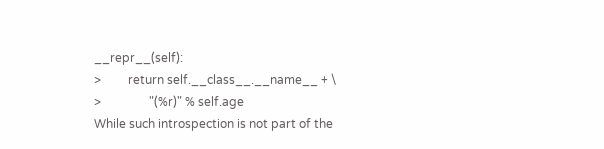__repr__(self):
>         return self.__class__.__name__ + \
>                "(%r)" % self.age
While such introspection is not part of the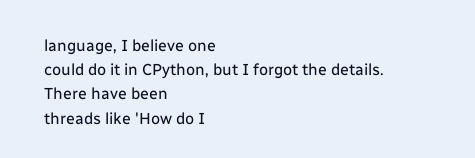language, I believe one
could do it in CPython, but I forgot the details.  There have been
threads like 'How do I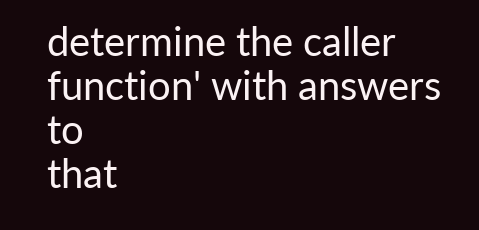determine the caller function' with answers to
that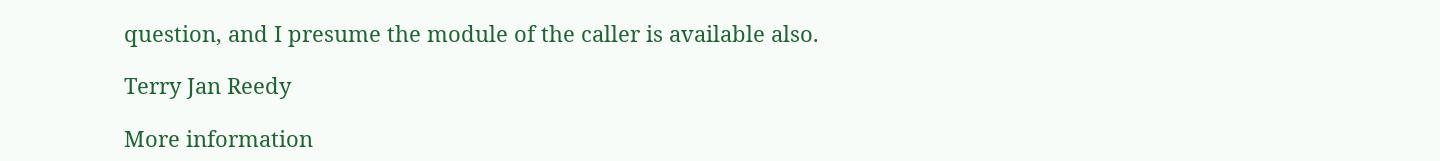question, and I presume the module of the caller is available also.

Terry Jan Reedy

More information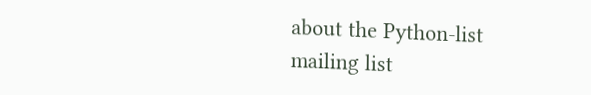about the Python-list mailing list